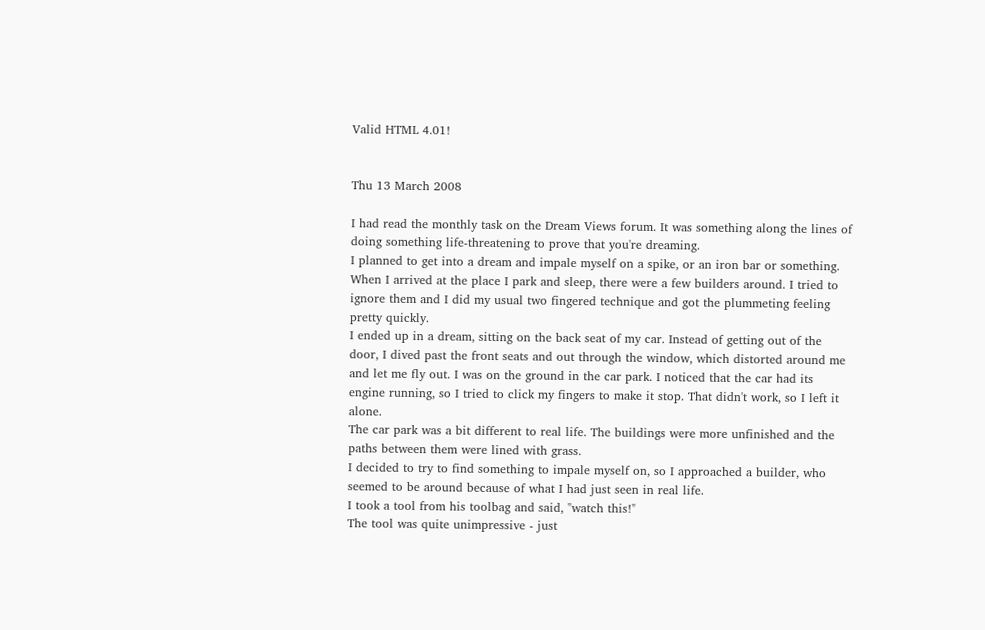Valid HTML 4.01!


Thu 13 March 2008

I had read the monthly task on the Dream Views forum. It was something along the lines of doing something life-threatening to prove that you're dreaming.
I planned to get into a dream and impale myself on a spike, or an iron bar or something.
When I arrived at the place I park and sleep, there were a few builders around. I tried to ignore them and I did my usual two fingered technique and got the plummeting feeling pretty quickly.
I ended up in a dream, sitting on the back seat of my car. Instead of getting out of the door, I dived past the front seats and out through the window, which distorted around me and let me fly out. I was on the ground in the car park. I noticed that the car had its engine running, so I tried to click my fingers to make it stop. That didn't work, so I left it alone.
The car park was a bit different to real life. The buildings were more unfinished and the paths between them were lined with grass.
I decided to try to find something to impale myself on, so I approached a builder, who seemed to be around because of what I had just seen in real life.
I took a tool from his toolbag and said, "watch this!"
The tool was quite unimpressive - just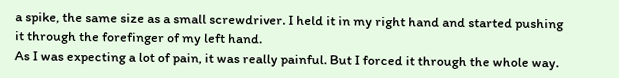a spike, the same size as a small screwdriver. I held it in my right hand and started pushing it through the forefinger of my left hand.
As I was expecting a lot of pain, it was really painful. But I forced it through the whole way.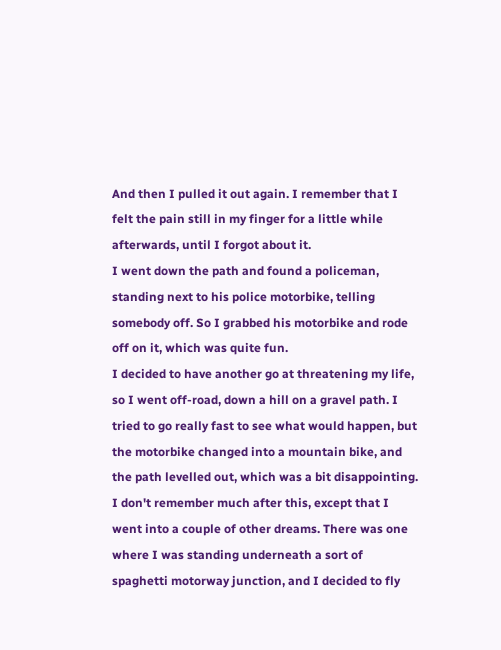And then I pulled it out again. I remember that I felt the pain still in my finger for a little while afterwards, until I forgot about it.
I went down the path and found a policeman, standing next to his police motorbike, telling somebody off. So I grabbed his motorbike and rode off on it, which was quite fun.
I decided to have another go at threatening my life, so I went off-road, down a hill on a gravel path. I tried to go really fast to see what would happen, but the motorbike changed into a mountain bike, and the path levelled out, which was a bit disappointing.
I don't remember much after this, except that I went into a couple of other dreams. There was one where I was standing underneath a sort of spaghetti motorway junction, and I decided to fly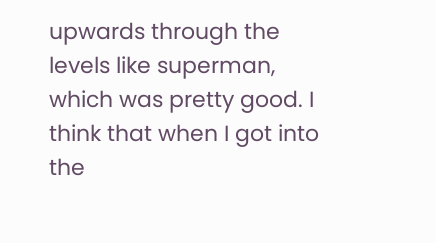upwards through the levels like superman, which was pretty good. I think that when I got into the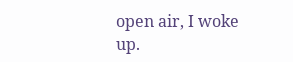open air, I woke up.